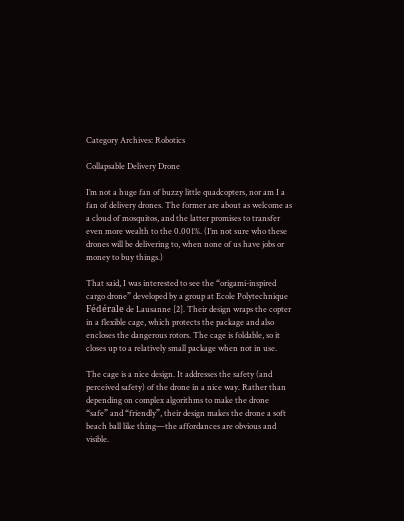Category Archives: Robotics

Collapsable Delivery Drone

I’m not a huge fan of buzzy little quadcopters, nor am I a fan of delivery drones. The former are about as welcome as a cloud of mosquitos, and the latter promises to transfer even more wealth to the 0.001%. (I’m not sure who these drones will be delivering to, when none of us have jobs or money to buy things.)

That said, I was interested to see the “origami-inspired cargo drone” developed by a group at Ecole Polytechnique Fédérale de Lausanne [2]. Their design wraps the copter in a flexible cage, which protects the package and also encloses the dangerous rotors. The cage is foldable, so it closes up to a relatively small package when not in use.

The cage is a nice design. It addresses the safety (and perceived safety) of the drone in a nice way. Rather than depending on complex algorithms to make the drone “safe” and “friendly”, their design makes the drone a soft beach ball like thing—the affordances are obvious and visible.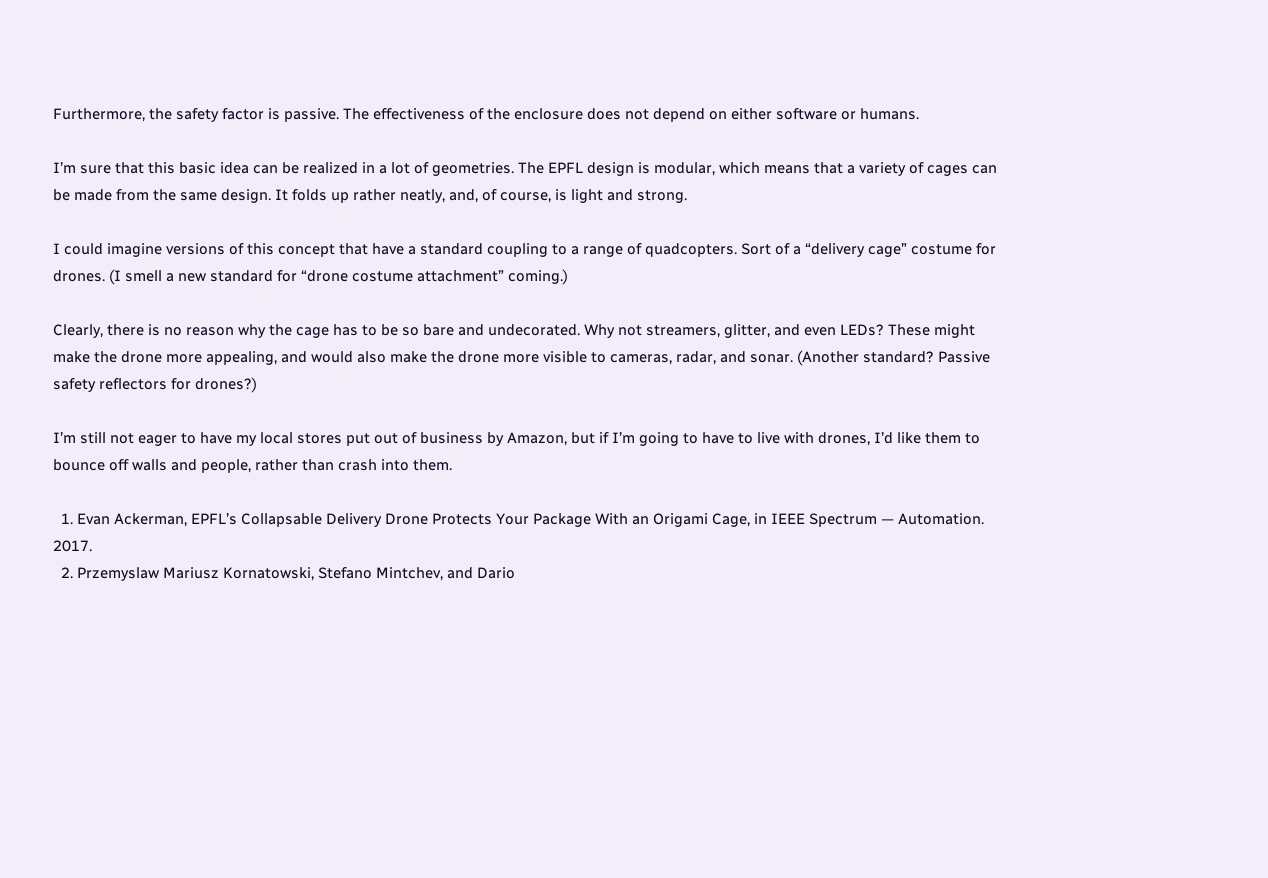Furthermore, the safety factor is passive. The effectiveness of the enclosure does not depend on either software or humans.

I’m sure that this basic idea can be realized in a lot of geometries. The EPFL design is modular, which means that a variety of cages can be made from the same design. It folds up rather neatly, and, of course, is light and strong.

I could imagine versions of this concept that have a standard coupling to a range of quadcopters. Sort of a “delivery cage” costume for drones. (I smell a new standard for “drone costume attachment” coming.)

Clearly, there is no reason why the cage has to be so bare and undecorated. Why not streamers, glitter, and even LEDs? These might make the drone more appealing, and would also make the drone more visible to cameras, radar, and sonar. (Another standard? Passive safety reflectors for drones?)

I’m still not eager to have my local stores put out of business by Amazon, but if I’m going to have to live with drones, I’d like them to bounce off walls and people, rather than crash into them.

  1. Evan Ackerman, EPFL’s Collapsable Delivery Drone Protects Your Package With an Origami Cage, in IEEE Spectrum — Automation. 2017.
  2. Przemyslaw Mariusz Kornatowski, Stefano Mintchev, and Dario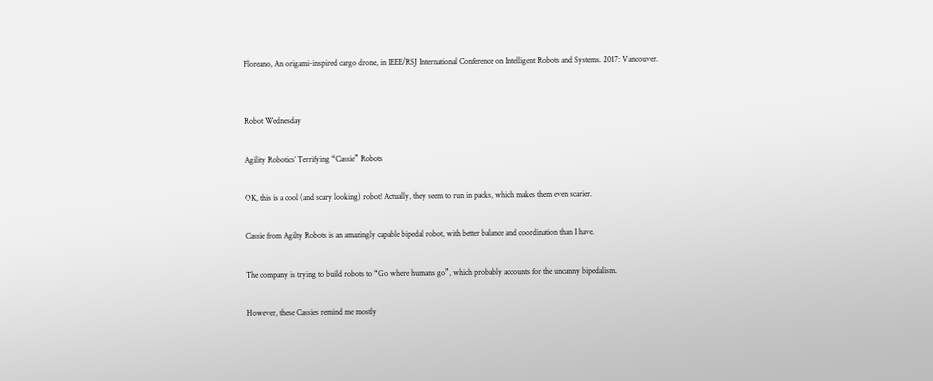Floreano, An origami-inspired cargo drone, in IEEE/RSJ International Conference on Intelligent Robots and Systems. 2017: Vancouver.


Robot Wednesday

Agility Robotics’ Terrifying “Cassie” Robots

OK, this is a cool (and scary looking) robot! Actually, they seem to run in packs, which makes them even scarier.

Cassie from Agilty Robots is an amazingly capable bipedal robot, with better balance and coordination than I have.

The company is trying to build robots to “Go where humans go”, which probably accounts for the uncanny bipedalism.

However, these Cassies remind me mostly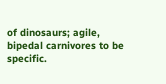of dinosaurs; agile, bipedal carnivores to be specific.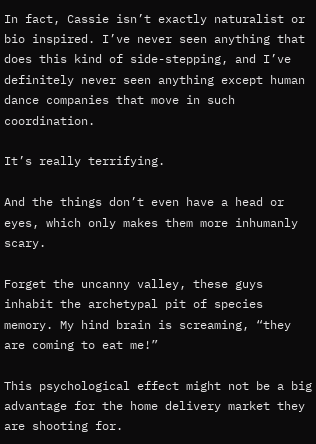In fact, Cassie isn’t exactly naturalist or bio inspired. I’ve never seen anything that does this kind of side-stepping, and I’ve definitely never seen anything except human dance companies that move in such coordination.

It’s really terrifying.

And the things don’t even have a head or eyes, which only makes them more inhumanly scary.

Forget the uncanny valley, these guys inhabit the archetypal pit of species memory. My hind brain is screaming, “they are coming to eat me!”

This psychological effect might not be a big advantage for the home delivery market they are shooting for.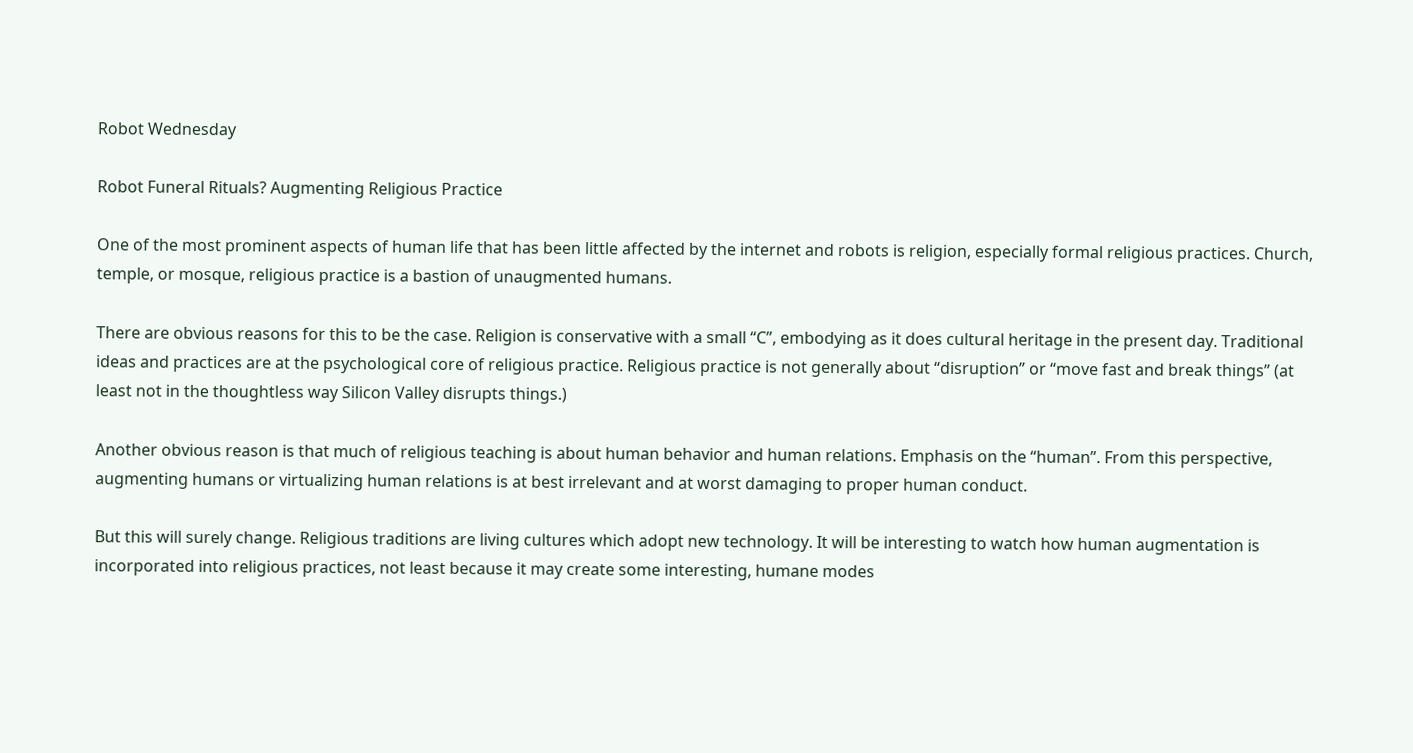Robot Wednesday

Robot Funeral Rituals? Augmenting Religious Practice

One of the most prominent aspects of human life that has been little affected by the internet and robots is religion, especially formal religious practices. Church, temple, or mosque, religious practice is a bastion of unaugmented humans.

There are obvious reasons for this to be the case. Religion is conservative with a small “C”, embodying as it does cultural heritage in the present day. Traditional ideas and practices are at the psychological core of religious practice. Religious practice is not generally about “disruption” or “move fast and break things” (at least not in the thoughtless way Silicon Valley disrupts things.)

Another obvious reason is that much of religious teaching is about human behavior and human relations. Emphasis on the “human”. From this perspective, augmenting humans or virtualizing human relations is at best irrelevant and at worst damaging to proper human conduct.

But this will surely change. Religious traditions are living cultures which adopt new technology. It will be interesting to watch how human augmentation is incorporated into religious practices, not least because it may create some interesting, humane modes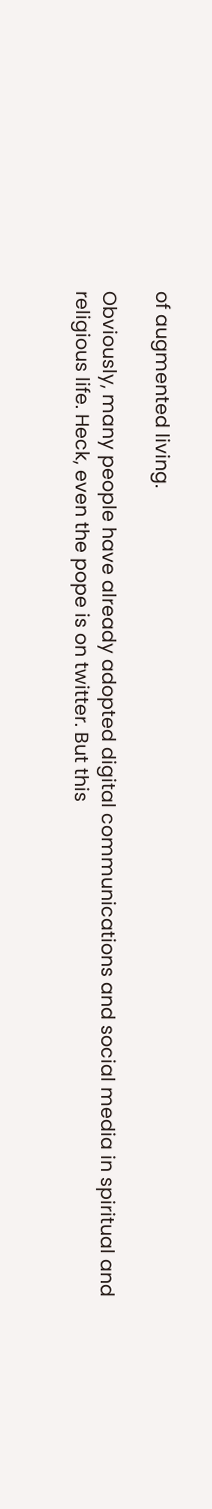of augmented living.

Obviously, many people have already adopted digital communications and social media in spiritual and religious life. Heck, even the pope is on twitter. But this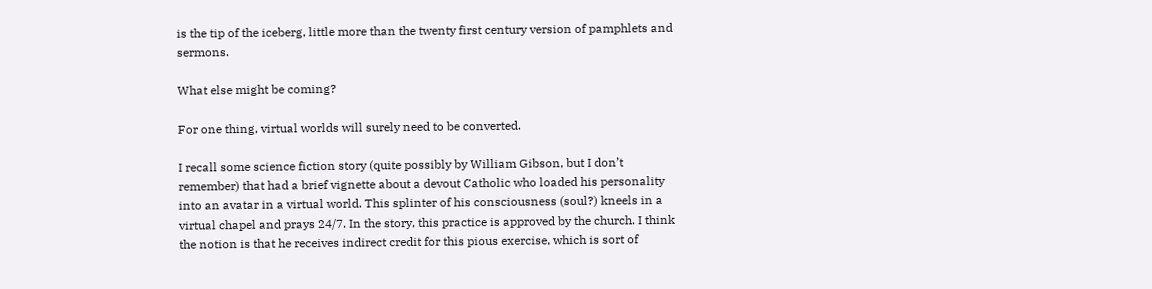is the tip of the iceberg, little more than the twenty first century version of pamphlets and sermons.

What else might be coming?

For one thing, virtual worlds will surely need to be converted.

I recall some science fiction story (quite possibly by William Gibson, but I don’t remember) that had a brief vignette about a devout Catholic who loaded his personality into an avatar in a virtual world. This splinter of his consciousness (soul?) kneels in a virtual chapel and prays 24/7. In the story, this practice is approved by the church. I think the notion is that he receives indirect credit for this pious exercise, which is sort of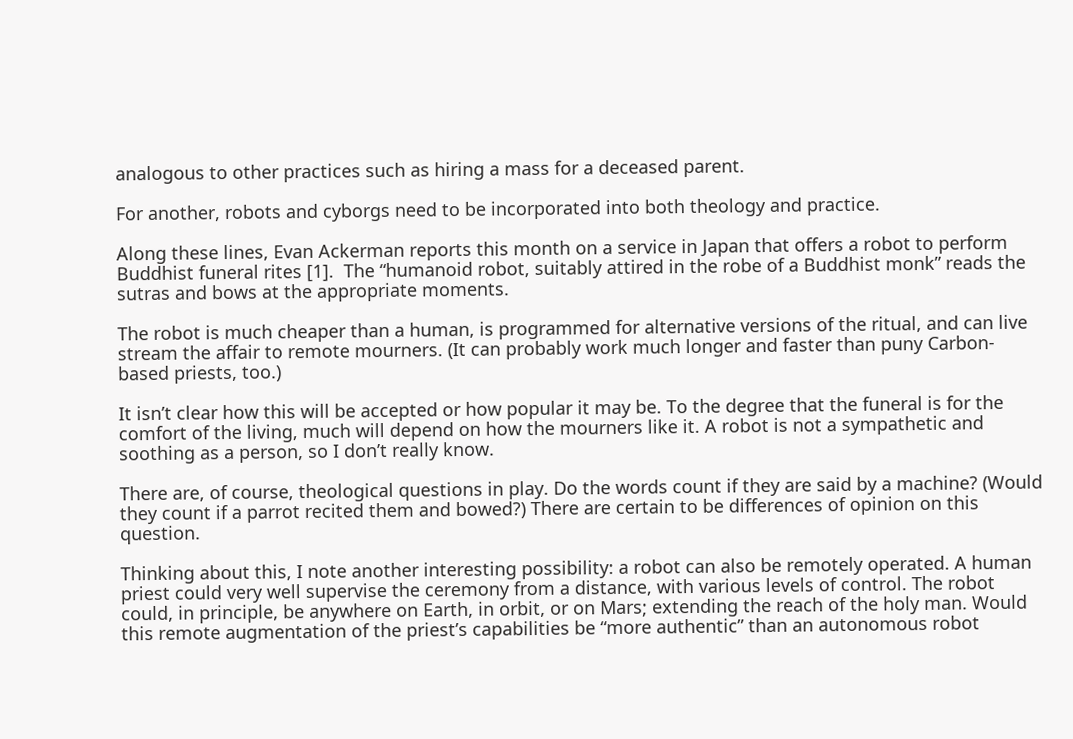analogous to other practices such as hiring a mass for a deceased parent.

For another, robots and cyborgs need to be incorporated into both theology and practice.

Along these lines, Evan Ackerman reports this month on a service in Japan that offers a robot to perform Buddhist funeral rites [1].  The “humanoid robot, suitably attired in the robe of a Buddhist monk” reads the sutras and bows at the appropriate moments.

The robot is much cheaper than a human, is programmed for alternative versions of the ritual, and can live stream the affair to remote mourners. (It can probably work much longer and faster than puny Carbon-based priests, too.)

It isn’t clear how this will be accepted or how popular it may be. To the degree that the funeral is for the comfort of the living, much will depend on how the mourners like it. A robot is not a sympathetic and soothing as a person, so I don’t really know.

There are, of course, theological questions in play. Do the words count if they are said by a machine? (Would they count if a parrot recited them and bowed?) There are certain to be differences of opinion on this question.

Thinking about this, I note another interesting possibility: a robot can also be remotely operated. A human priest could very well supervise the ceremony from a distance, with various levels of control. The robot could, in principle, be anywhere on Earth, in orbit, or on Mars; extending the reach of the holy man. Would this remote augmentation of the priest’s capabilities be “more authentic” than an autonomous robot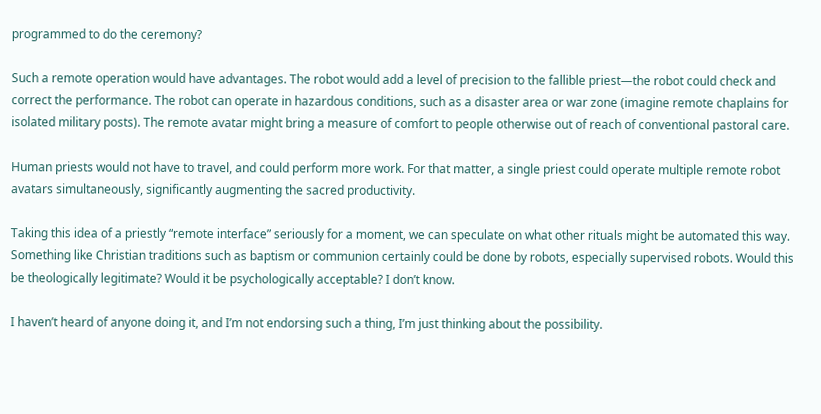programmed to do the ceremony?

Such a remote operation would have advantages. The robot would add a level of precision to the fallible priest—the robot could check and correct the performance. The robot can operate in hazardous conditions, such as a disaster area or war zone (imagine remote chaplains for isolated military posts). The remote avatar might bring a measure of comfort to people otherwise out of reach of conventional pastoral care.

Human priests would not have to travel, and could perform more work. For that matter, a single priest could operate multiple remote robot avatars simultaneously, significantly augmenting the sacred productivity.

Taking this idea of a priestly “remote interface” seriously for a moment, we can speculate on what other rituals might be automated this way. Something like Christian traditions such as baptism or communion certainly could be done by robots, especially supervised robots. Would this be theologically legitimate? Would it be psychologically acceptable? I don’t know.

I haven’t heard of anyone doing it, and I’m not endorsing such a thing, I’m just thinking about the possibility.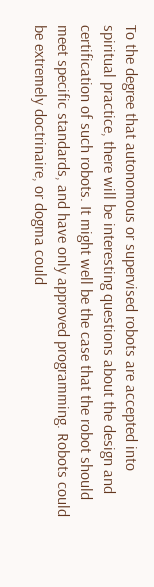To the degree that autonomous or supervised robots are accepted into spiritual practice, there will be interesting questions about the design and certification of such robots. It might well be the case that the robot should meet specific standards, and have only approved programming. Robots could be extremely doctrinaire, or dogma could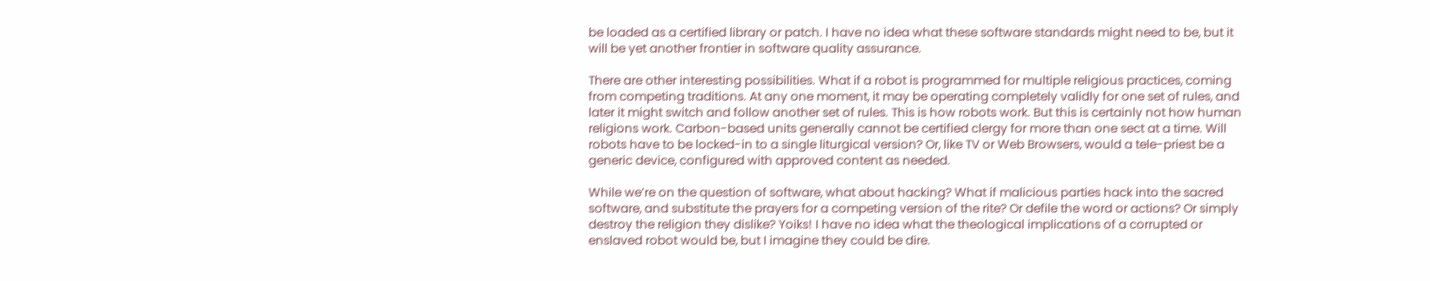be loaded as a certified library or patch. I have no idea what these software standards might need to be, but it will be yet another frontier in software quality assurance.

There are other interesting possibilities. What if a robot is programmed for multiple religious practices, coming from competing traditions. At any one moment, it may be operating completely validly for one set of rules, and later it might switch and follow another set of rules. This is how robots work. But this is certainly not how human religions work. Carbon-based units generally cannot be certified clergy for more than one sect at a time. Will robots have to be locked-in to a single liturgical version? Or, like TV or Web Browsers, would a tele-priest be a generic device, configured with approved content as needed.

While we’re on the question of software, what about hacking? What if malicious parties hack into the sacred software, and substitute the prayers for a competing version of the rite? Or defile the word or actions? Or simply destroy the religion they dislike? Yoiks! I have no idea what the theological implications of a corrupted or enslaved robot would be, but I imagine they could be dire.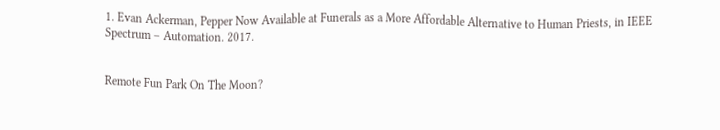1. Evan Ackerman, Pepper Now Available at Funerals as a More Affordable Alternative to Human Priests, in IEEE Spectrum – Automation. 2017.


Remote Fun Park On The Moon?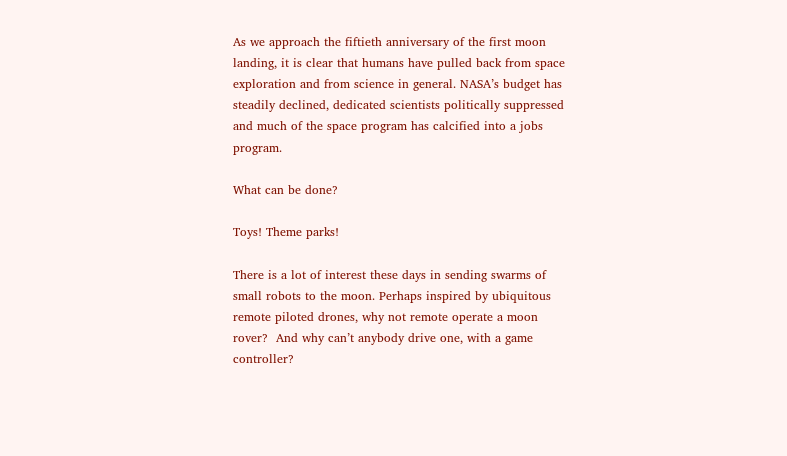As we approach the fiftieth anniversary of the first moon landing, it is clear that humans have pulled back from space exploration and from science in general. NASA’s budget has steadily declined, dedicated scientists politically suppressed and much of the space program has calcified into a jobs program.

What can be done?

Toys! Theme parks!

There is a lot of interest these days in sending swarms of small robots to the moon. Perhaps inspired by ubiquitous remote piloted drones, why not remote operate a moon rover?  And why can’t anybody drive one, with a game controller?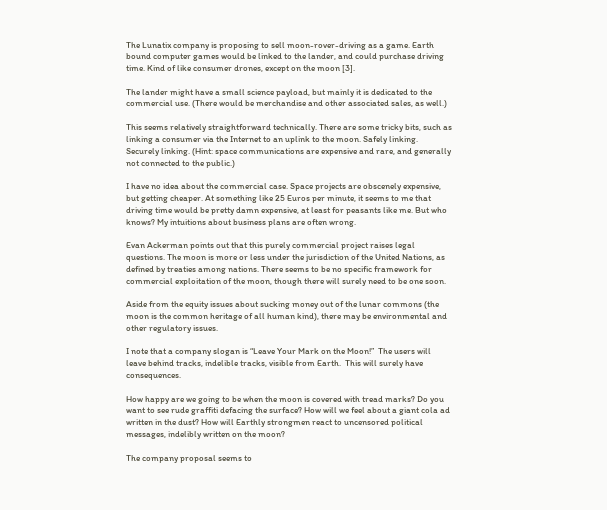The Lunatix company is proposing to sell moon-rover-driving as a game. Earth bound computer games would be linked to the lander, and could purchase driving time. Kind of like consumer drones, except on the moon [3].

The lander might have a small science payload, but mainly it is dedicated to the commercial use. (There would be merchandise and other associated sales, as well.)

This seems relatively straightforward technically. There are some tricky bits, such as linking a consumer via the Internet to an uplink to the moon. Safely linking. Securely linking. (Hint: space communications are expensive and rare, and generally not connected to the public.)

I have no idea about the commercial case. Space projects are obscenely expensive, but getting cheaper. At something like 25 Euros per minute, it seems to me that driving time would be pretty damn expensive, at least for peasants like me. But who knows? My intuitions about business plans are often wrong.

Evan Ackerman points out that this purely commercial project raises legal questions. The moon is more or less under the jurisdiction of the United Nations, as defined by treaties among nations. There seems to be no specific framework for commercial exploitation of the moon, though there will surely need to be one soon.

Aside from the equity issues about sucking money out of the lunar commons (the moon is the common heritage of all human kind), there may be environmental and other regulatory issues.

I note that a company slogan is “Leave Your Mark on the Moon!”  The users will leave behind tracks, indelible tracks, visible from Earth.  This will surely have consequences.

How happy are we going to be when the moon is covered with tread marks? Do you want to see rude graffiti defacing the surface? How will we feel about a giant cola ad written in the dust? How will Earthly strongmen react to uncensored political messages, indelibly written on the moon?

The company proposal seems to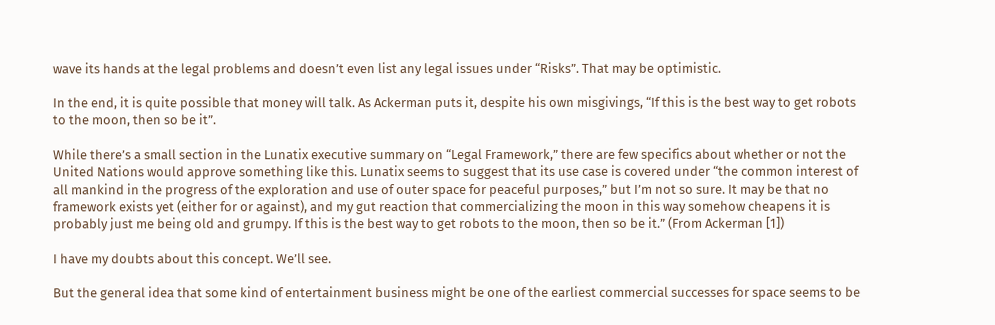wave its hands at the legal problems and doesn’t even list any legal issues under “Risks”. That may be optimistic.

In the end, it is quite possible that money will talk. As Ackerman puts it, despite his own misgivings, “If this is the best way to get robots to the moon, then so be it”.

While there’s a small section in the Lunatix executive summary on “Legal Framework,” there are few specifics about whether or not the United Nations would approve something like this. Lunatix seems to suggest that its use case is covered under “the common interest of all mankind in the progress of the exploration and use of outer space for peaceful purposes,” but I’m not so sure. It may be that no framework exists yet (either for or against), and my gut reaction that commercializing the moon in this way somehow cheapens it is probably just me being old and grumpy. If this is the best way to get robots to the moon, then so be it.” (From Ackerman [1])

I have my doubts about this concept. We’ll see.

But the general idea that some kind of entertainment business might be one of the earliest commercial successes for space seems to be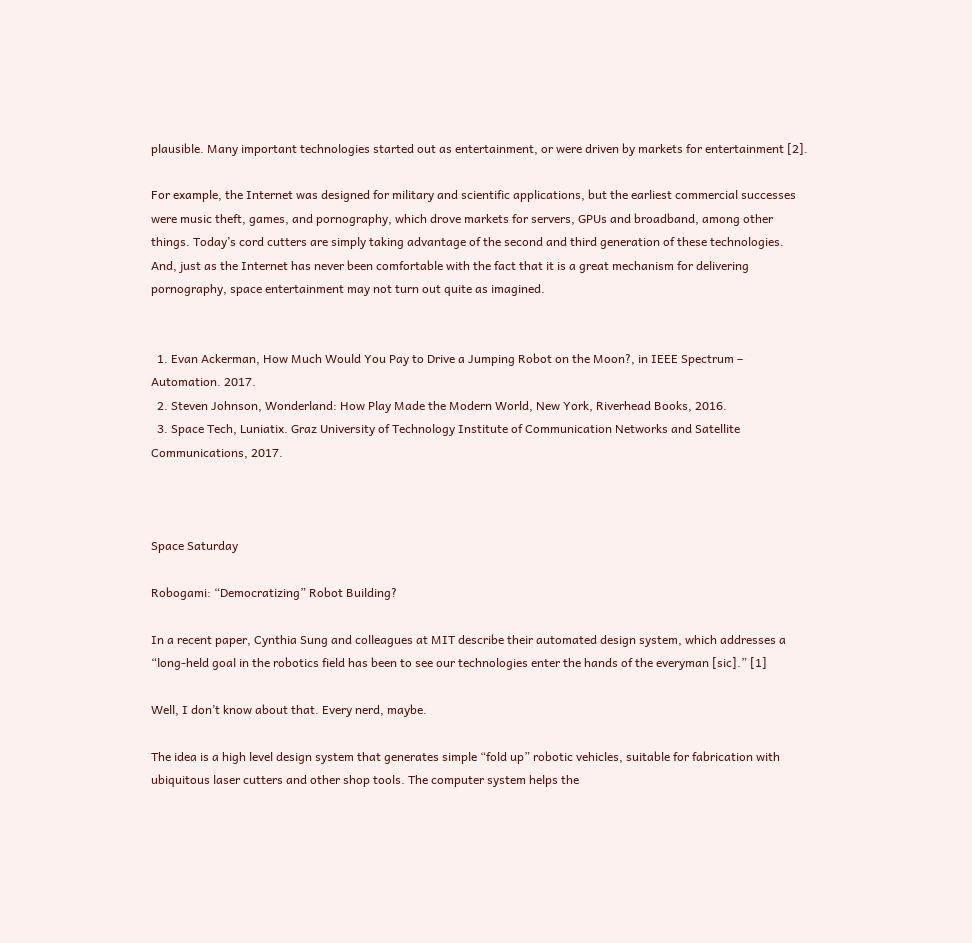plausible. Many important technologies started out as entertainment, or were driven by markets for entertainment [2].

For example, the Internet was designed for military and scientific applications, but the earliest commercial successes were music theft, games, and pornography, which drove markets for servers, GPUs and broadband, among other things. Today’s cord cutters are simply taking advantage of the second and third generation of these technologies. And, just as the Internet has never been comfortable with the fact that it is a great mechanism for delivering pornography, space entertainment may not turn out quite as imagined.


  1. Evan Ackerman, How Much Would You Pay to Drive a Jumping Robot on the Moon?, in IEEE Spectrum – Automation. 2017.
  2. Steven Johnson, Wonderland: How Play Made the Modern World, New York, Riverhead Books, 2016.
  3. Space Tech, Luniatix. Graz University of Technology Institute of Communication Networks and Satellite Communications, 2017.



Space Saturday

Robogami: “Democratizing” Robot Building?

In a recent paper, Cynthia Sung and colleagues at MIT describe their automated design system, which addresses a “long-held goal in the robotics field has been to see our technologies enter the hands of the everyman [sic].” [1]

Well, I don’t know about that. Every nerd, maybe.

The idea is a high level design system that generates simple “fold up” robotic vehicles, suitable for fabrication with ubiquitous laser cutters and other shop tools. The computer system helps the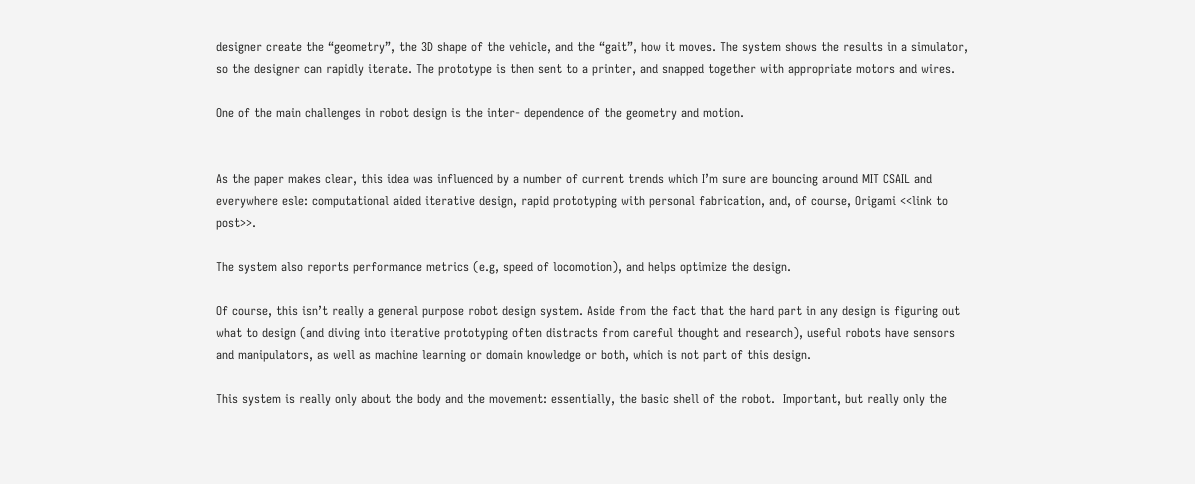designer create the “geometry”, the 3D shape of the vehicle, and the “gait”, how it moves. The system shows the results in a simulator, so the designer can rapidly iterate. The prototype is then sent to a printer, and snapped together with appropriate motors and wires.

One of the main challenges in robot design is the inter- dependence of the geometry and motion.


As the paper makes clear, this idea was influenced by a number of current trends which I’m sure are bouncing around MIT CSAIL and everywhere esle: computational aided iterative design, rapid prototyping with personal fabrication, and, of course, Origami <<link to post>>.

The system also reports performance metrics (e.g, speed of locomotion), and helps optimize the design.

Of course, this isn’t really a general purpose robot design system. Aside from the fact that the hard part in any design is figuring out what to design (and diving into iterative prototyping often distracts from careful thought and research), useful robots have sensors and manipulators, as well as machine learning or domain knowledge or both, which is not part of this design.

This system is really only about the body and the movement: essentially, the basic shell of the robot.  Important, but really only the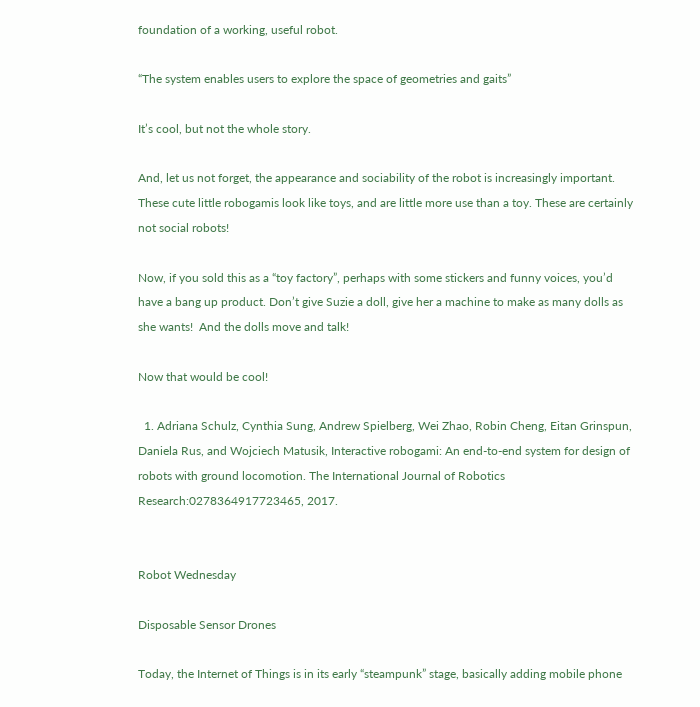foundation of a working, useful robot.

“The system enables users to explore the space of geometries and gaits”

It’s cool, but not the whole story.

And, let us not forget, the appearance and sociability of the robot is increasingly important. These cute little robogamis look like toys, and are little more use than a toy. These are certainly not social robots!

Now, if you sold this as a “toy factory”, perhaps with some stickers and funny voices, you’d have a bang up product. Don’t give Suzie a doll, give her a machine to make as many dolls as she wants!  And the dolls move and talk!

Now that would be cool!

  1. Adriana Schulz, Cynthia Sung, Andrew Spielberg, Wei Zhao, Robin Cheng, Eitan Grinspun, Daniela Rus, and Wojciech Matusik, Interactive robogami: An end-to-end system for design of robots with ground locomotion. The International Journal of Robotics Research:0278364917723465, 2017.


Robot Wednesday

Disposable Sensor Drones

Today, the Internet of Things is in its early “steampunk” stage, basically adding mobile phone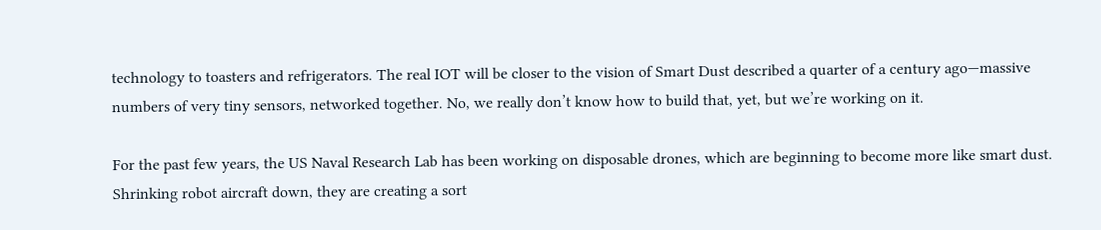technology to toasters and refrigerators. The real IOT will be closer to the vision of Smart Dust described a quarter of a century ago—massive numbers of very tiny sensors, networked together. No, we really don’t know how to build that, yet, but we’re working on it.

For the past few years, the US Naval Research Lab has been working on disposable drones, which are beginning to become more like smart dust. Shrinking robot aircraft down, they are creating a sort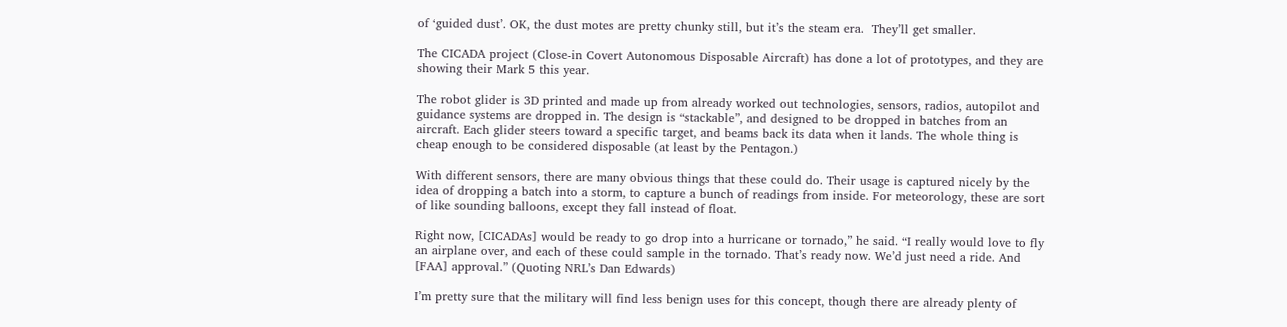of ‘guided dust’. OK, the dust motes are pretty chunky still, but it’s the steam era.  They’ll get smaller.

The CICADA project (Close-in Covert Autonomous Disposable Aircraft) has done a lot of prototypes, and they are showing their Mark 5 this year.

The robot glider is 3D printed and made up from already worked out technologies, sensors, radios, autopilot and guidance systems are dropped in. The design is “stackable”, and designed to be dropped in batches from an aircraft. Each glider steers toward a specific target, and beams back its data when it lands. The whole thing is cheap enough to be considered disposable (at least by the Pentagon.)

With different sensors, there are many obvious things that these could do. Their usage is captured nicely by the idea of dropping a batch into a storm, to capture a bunch of readings from inside. For meteorology, these are sort of like sounding balloons, except they fall instead of float.

Right now, [CICADAs] would be ready to go drop into a hurricane or tornado,” he said. “I really would love to fly an airplane over, and each of these could sample in the tornado. That’s ready now. We’d just need a ride. And [FAA] approval.” (Quoting NRL’s Dan Edwards)

I’m pretty sure that the military will find less benign uses for this concept, though there are already plenty of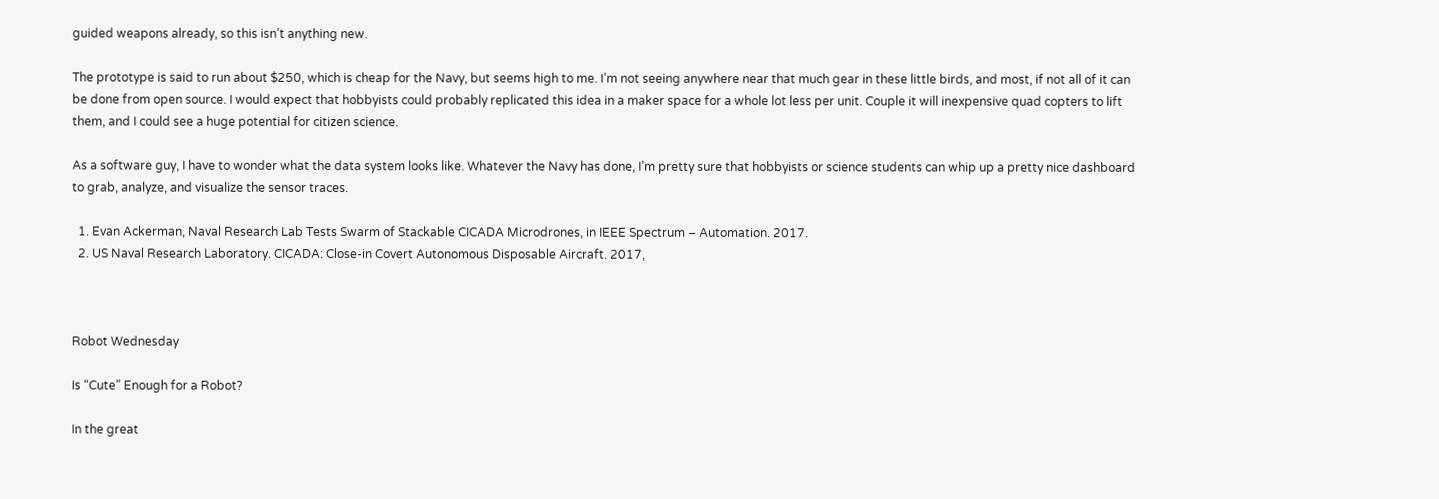guided weapons already, so this isn’t anything new.

The prototype is said to run about $250, which is cheap for the Navy, but seems high to me. I’m not seeing anywhere near that much gear in these little birds, and most, if not all of it can be done from open source. I would expect that hobbyists could probably replicated this idea in a maker space for a whole lot less per unit. Couple it will inexpensive quad copters to lift them, and I could see a huge potential for citizen science.

As a software guy, I have to wonder what the data system looks like. Whatever the Navy has done, I’m pretty sure that hobbyists or science students can whip up a pretty nice dashboard to grab, analyze, and visualize the sensor traces.

  1. Evan Ackerman, Naval Research Lab Tests Swarm of Stackable CICADA Microdrones, in IEEE Spectrum – Automation. 2017.
  2. US Naval Research Laboratory. CICADA: Close-in Covert Autonomous Disposable Aircraft. 2017,



Robot Wednesday

Is “Cute” Enough for a Robot?

In the great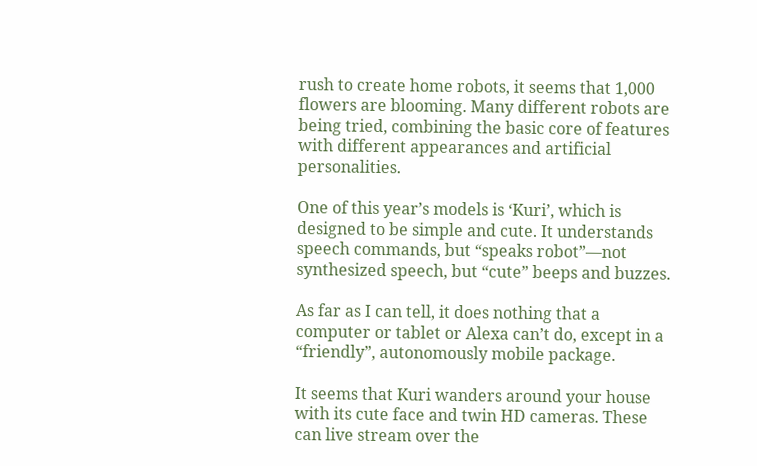rush to create home robots, it seems that 1,000 flowers are blooming. Many different robots are being tried, combining the basic core of features with different appearances and artificial personalities.

One of this year’s models is ‘Kuri’, which is designed to be simple and cute. It understands speech commands, but “speaks robot”—not synthesized speech, but “cute” beeps and buzzes.

As far as I can tell, it does nothing that a computer or tablet or Alexa can’t do, except in a “friendly”, autonomously mobile package.

It seems that Kuri wanders around your house with its cute face and twin HD cameras. These can live stream over the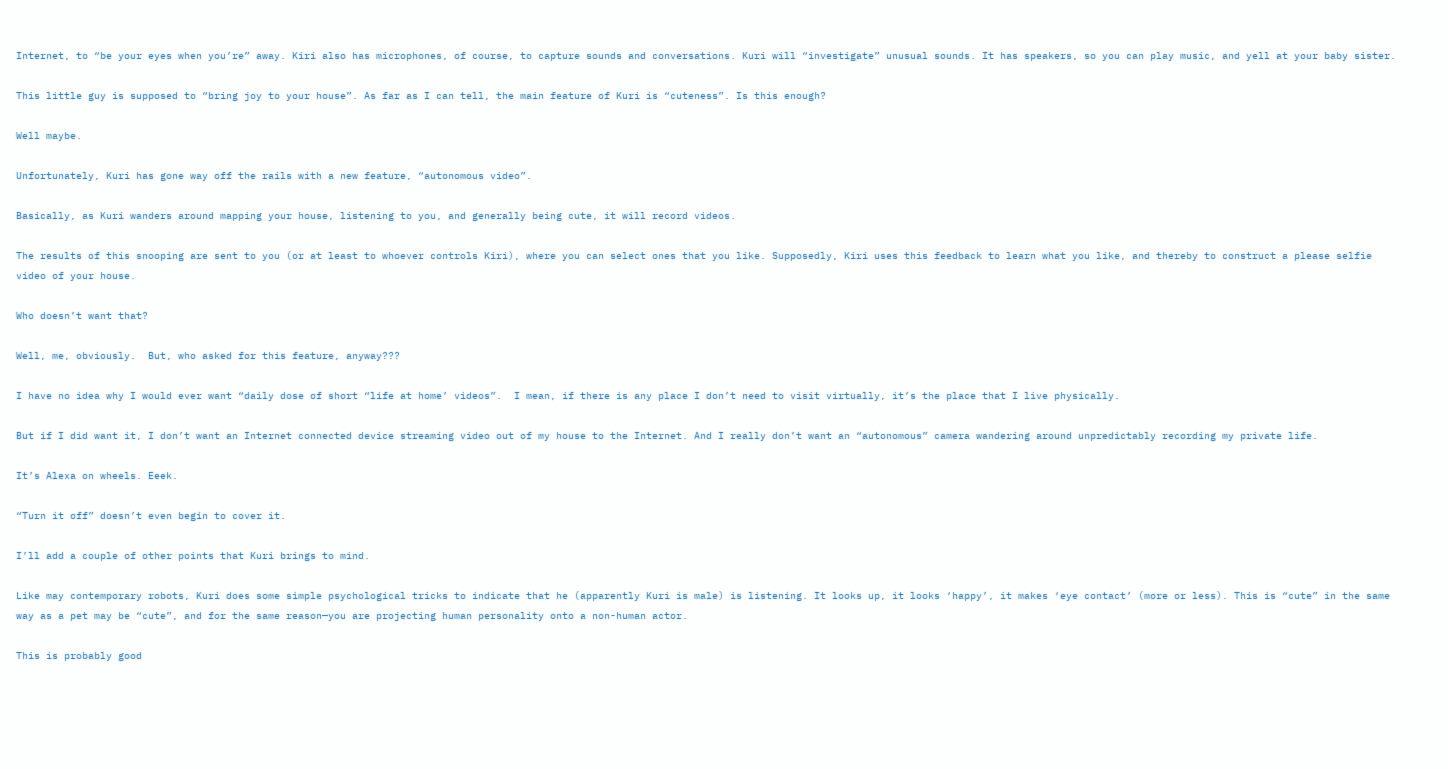Internet, to “be your eyes when you’re” away. Kiri also has microphones, of course, to capture sounds and conversations. Kuri will “investigate” unusual sounds. It has speakers, so you can play music, and yell at your baby sister.

This little guy is supposed to “bring joy to your house”. As far as I can tell, the main feature of Kuri is “cuteness”. Is this enough?

Well maybe.

Unfortunately, Kuri has gone way off the rails with a new feature, “autonomous video”.

Basically, as Kuri wanders around mapping your house, listening to you, and generally being cute, it will record videos.

The results of this snooping are sent to you (or at least to whoever controls Kiri), where you can select ones that you like. Supposedly, Kiri uses this feedback to learn what you like, and thereby to construct a please selfie video of your house.

Who doesn’t want that?

Well, me, obviously.  But, who asked for this feature, anyway???

I have no idea why I would ever want “daily dose of short “life at home’ videos”.  I mean, if there is any place I don’t need to visit virtually, it’s the place that I live physically.

But if I did want it, I don’t want an Internet connected device streaming video out of my house to the Internet. And I really don’t want an “autonomous” camera wandering around unpredictably recording my private life.

It’s Alexa on wheels. Eeek.

“Turn it off” doesn’t even begin to cover it.

I’ll add a couple of other points that Kuri brings to mind.

Like may contemporary robots, Kuri does some simple psychological tricks to indicate that he (apparently Kuri is male) is listening. It looks up, it looks ‘happy’, it makes ‘eye contact’ (more or less). This is “cute” in the same way as a pet may be “cute”, and for the same reason—you are projecting human personality onto a non-human actor.

This is probably good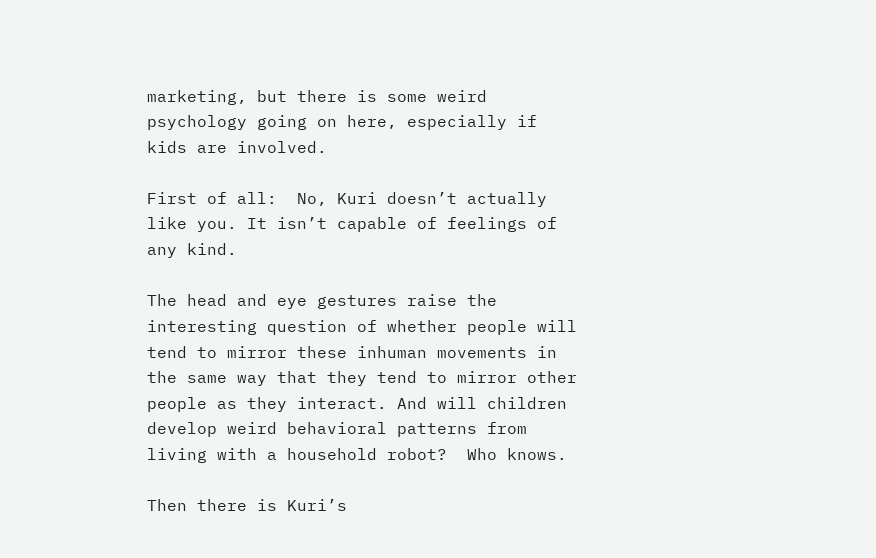marketing, but there is some weird psychology going on here, especially if kids are involved.

First of all:  No, Kuri doesn’t actually like you. It isn’t capable of feelings of any kind.

The head and eye gestures raise the interesting question of whether people will tend to mirror these inhuman movements in the same way that they tend to mirror other people as they interact. And will children develop weird behavioral patterns from living with a household robot?  Who knows.

Then there is Kuri’s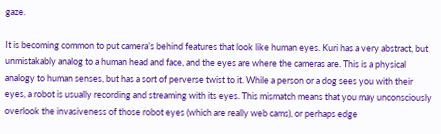gaze.

It is becoming common to put camera’s behind features that look like human eyes. Kuri has a very abstract, but unmistakably analog to a human head and face, and the eyes are where the cameras are. This is a physical analogy to human senses, but has a sort of perverse twist to it. While a person or a dog sees you with their eyes, a robot is usually recording and streaming with its eyes. This mismatch means that you may unconsciously overlook the invasiveness of those robot eyes (which are really web cams), or perhaps edge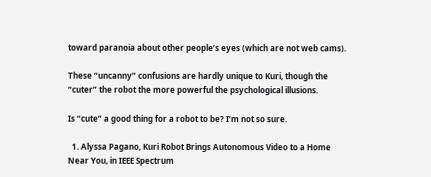toward paranoia about other people’s eyes (which are not web cams).

These “uncanny” confusions are hardly unique to Kuri, though the “cuter” the robot the more powerful the psychological illusions.

Is “cute” a good thing for a robot to be? I’m not so sure.

  1. Alyssa Pagano, Kuri Robot Brings Autonomous Video to a Home Near You, in IEEE Spectrum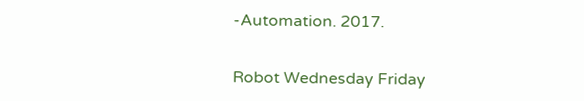-Automation. 2017.


Robot Wednesday Friday